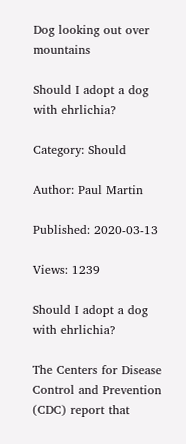Dog looking out over mountains

Should I adopt a dog with ehrlichia?

Category: Should

Author: Paul Martin

Published: 2020-03-13

Views: 1239

Should I adopt a dog with ehrlichia?

The Centers for Disease Control and Prevention (CDC) report that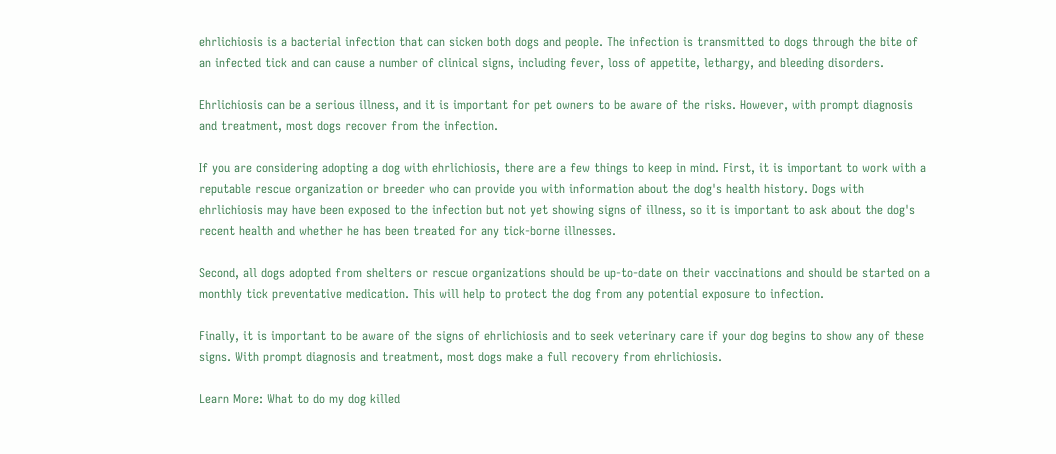ehrlichiosis is a bacterial infection that can sicken both dogs and people. The infection is transmitted to dogs through the bite of an infected tick and can cause a number of clinical signs, including fever, loss of appetite, lethargy, and bleeding disorders.

Ehrlichiosis can be a serious illness, and it is important for pet owners to be aware of the risks. However, with prompt diagnosis and treatment, most dogs recover from the infection.

If you are considering adopting a dog with ehrlichiosis, there are a few things to keep in mind. First, it is important to work with a reputable rescue organization or breeder who can provide you with information about the dog's health history. Dogs with ehrlichiosis may have been exposed to the infection but not yet showing signs of illness, so it is important to ask about the dog's recent health and whether he has been treated for any tick-borne illnesses.

Second, all dogs adopted from shelters or rescue organizations should be up-to-date on their vaccinations and should be started on a monthly tick preventative medication. This will help to protect the dog from any potential exposure to infection.

Finally, it is important to be aware of the signs of ehrlichiosis and to seek veterinary care if your dog begins to show any of these signs. With prompt diagnosis and treatment, most dogs make a full recovery from ehrlichiosis.

Learn More: What to do my dog killed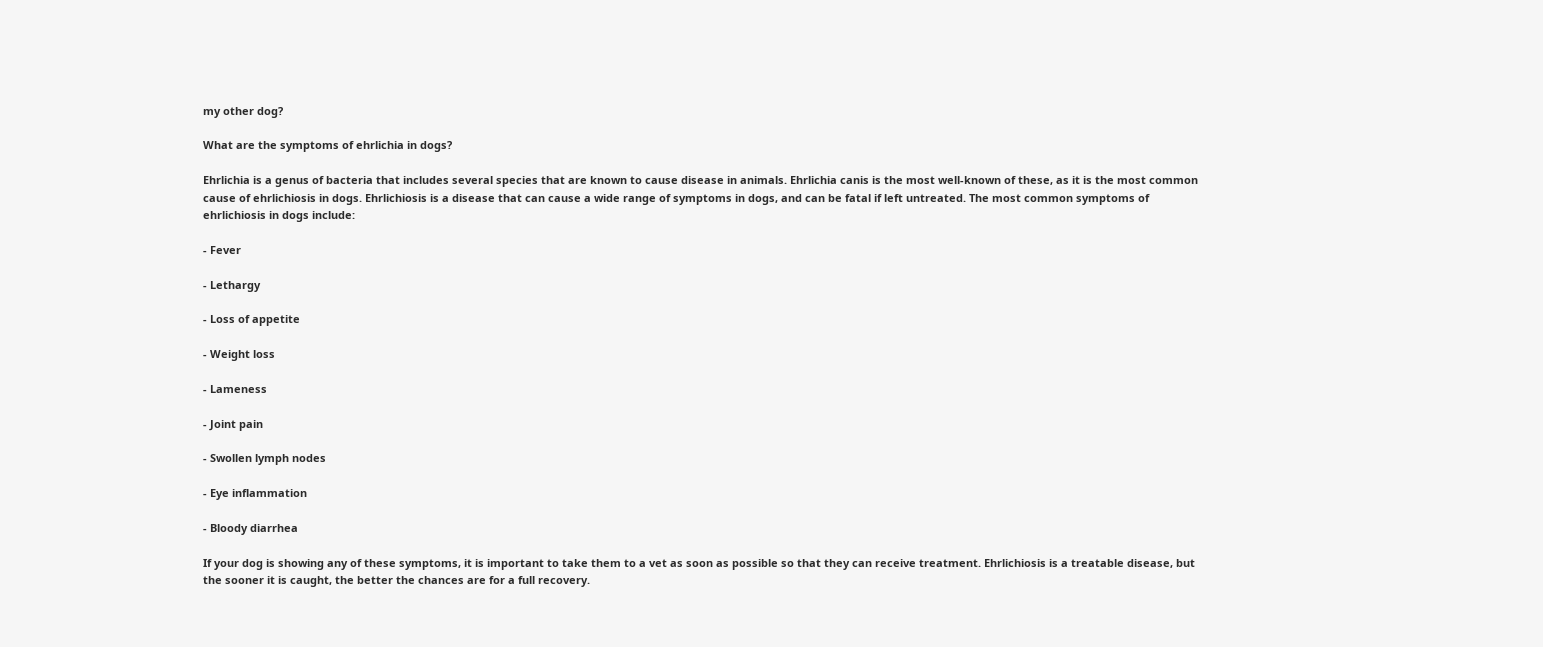my other dog?

What are the symptoms of ehrlichia in dogs?

Ehrlichia is a genus of bacteria that includes several species that are known to cause disease in animals. Ehrlichia canis is the most well-known of these, as it is the most common cause of ehrlichiosis in dogs. Ehrlichiosis is a disease that can cause a wide range of symptoms in dogs, and can be fatal if left untreated. The most common symptoms of ehrlichiosis in dogs include:

- Fever

- Lethargy

- Loss of appetite

- Weight loss

- Lameness

- Joint pain

- Swollen lymph nodes

- Eye inflammation

- Bloody diarrhea

If your dog is showing any of these symptoms, it is important to take them to a vet as soon as possible so that they can receive treatment. Ehrlichiosis is a treatable disease, but the sooner it is caught, the better the chances are for a full recovery.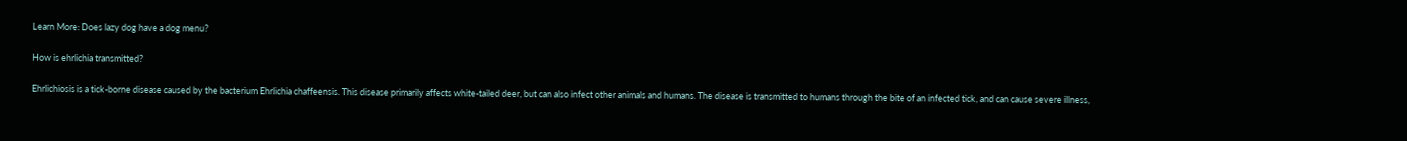Learn More: Does lazy dog have a dog menu?

How is ehrlichia transmitted?

Ehrlichiosis is a tick-borne disease caused by the bacterium Ehrlichia chaffeensis. This disease primarily affects white-tailed deer, but can also infect other animals and humans. The disease is transmitted to humans through the bite of an infected tick, and can cause severe illness,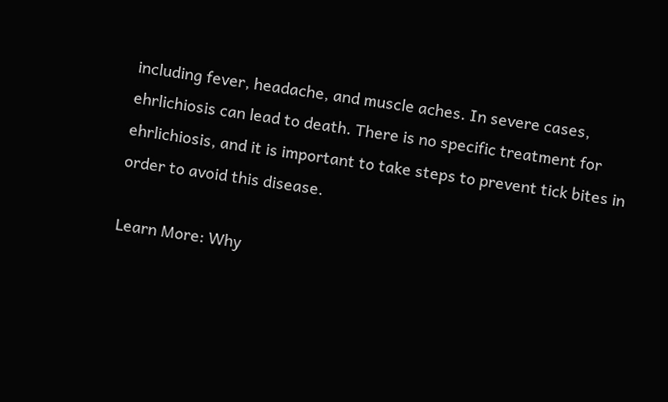including fever, headache, and muscle aches. In severe cases, ehrlichiosis can lead to death. There is no specific treatment for ehrlichiosis, and it is important to take steps to prevent tick bites in order to avoid this disease.

Learn More: Why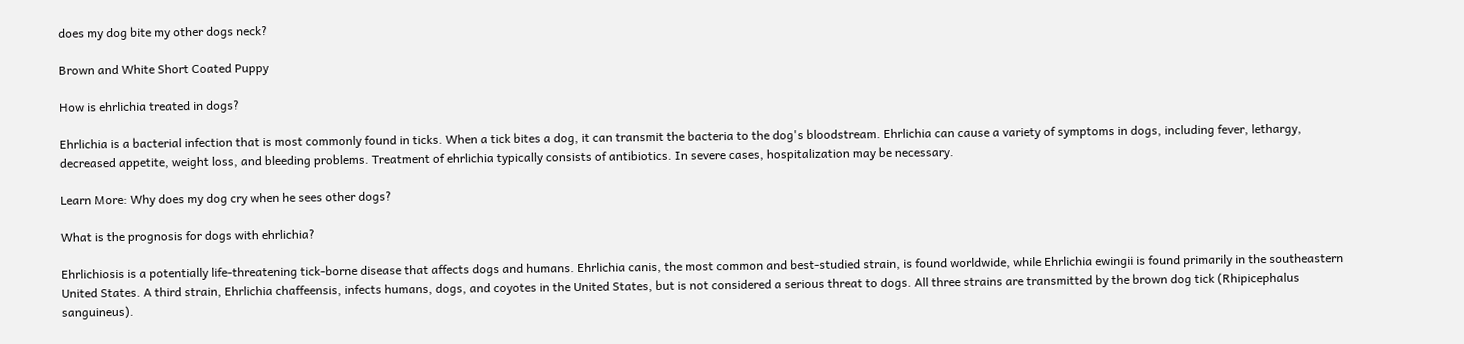does my dog bite my other dogs neck?

Brown and White Short Coated Puppy

How is ehrlichia treated in dogs?

Ehrlichia is a bacterial infection that is most commonly found in ticks. When a tick bites a dog, it can transmit the bacteria to the dog's bloodstream. Ehrlichia can cause a variety of symptoms in dogs, including fever, lethargy, decreased appetite, weight loss, and bleeding problems. Treatment of ehrlichia typically consists of antibiotics. In severe cases, hospitalization may be necessary.

Learn More: Why does my dog cry when he sees other dogs?

What is the prognosis for dogs with ehrlichia?

Ehrlichiosis is a potentially life-threatening tick-borne disease that affects dogs and humans. Ehrlichia canis, the most common and best-studied strain, is found worldwide, while Ehrlichia ewingii is found primarily in the southeastern United States. A third strain, Ehrlichia chaffeensis, infects humans, dogs, and coyotes in the United States, but is not considered a serious threat to dogs. All three strains are transmitted by the brown dog tick (Rhipicephalus sanguineus).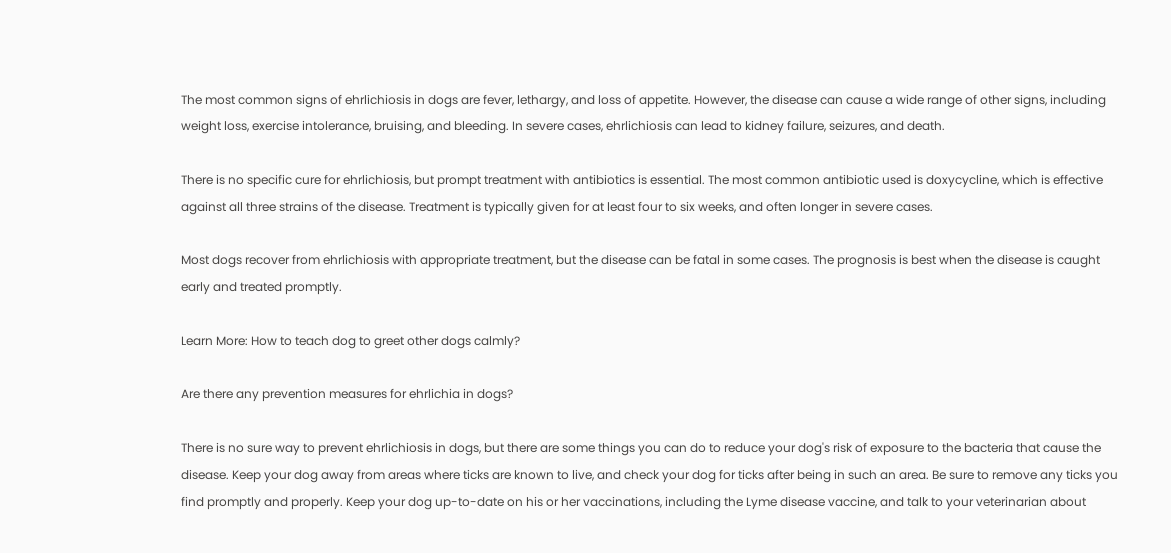The most common signs of ehrlichiosis in dogs are fever, lethargy, and loss of appetite. However, the disease can cause a wide range of other signs, including weight loss, exercise intolerance, bruising, and bleeding. In severe cases, ehrlichiosis can lead to kidney failure, seizures, and death.

There is no specific cure for ehrlichiosis, but prompt treatment with antibiotics is essential. The most common antibiotic used is doxycycline, which is effective against all three strains of the disease. Treatment is typically given for at least four to six weeks, and often longer in severe cases.

Most dogs recover from ehrlichiosis with appropriate treatment, but the disease can be fatal in some cases. The prognosis is best when the disease is caught early and treated promptly.

Learn More: How to teach dog to greet other dogs calmly?

Are there any prevention measures for ehrlichia in dogs?

There is no sure way to prevent ehrlichiosis in dogs, but there are some things you can do to reduce your dog's risk of exposure to the bacteria that cause the disease. Keep your dog away from areas where ticks are known to live, and check your dog for ticks after being in such an area. Be sure to remove any ticks you find promptly and properly. Keep your dog up-to-date on his or her vaccinations, including the Lyme disease vaccine, and talk to your veterinarian about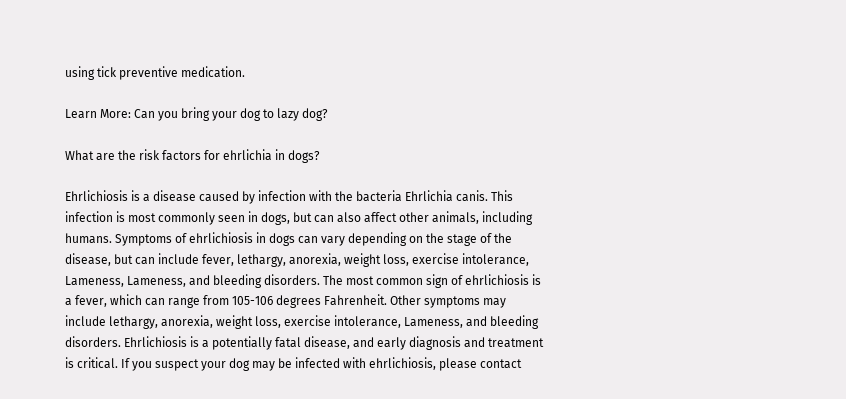using tick preventive medication.

Learn More: Can you bring your dog to lazy dog?

What are the risk factors for ehrlichia in dogs?

Ehrlichiosis is a disease caused by infection with the bacteria Ehrlichia canis. This infection is most commonly seen in dogs, but can also affect other animals, including humans. Symptoms of ehrlichiosis in dogs can vary depending on the stage of the disease, but can include fever, lethargy, anorexia, weight loss, exercise intolerance, Lameness, Lameness, and bleeding disorders. The most common sign of ehrlichiosis is a fever, which can range from 105-106 degrees Fahrenheit. Other symptoms may include lethargy, anorexia, weight loss, exercise intolerance, Lameness, and bleeding disorders. Ehrlichiosis is a potentially fatal disease, and early diagnosis and treatment is critical. If you suspect your dog may be infected with ehrlichiosis, please contact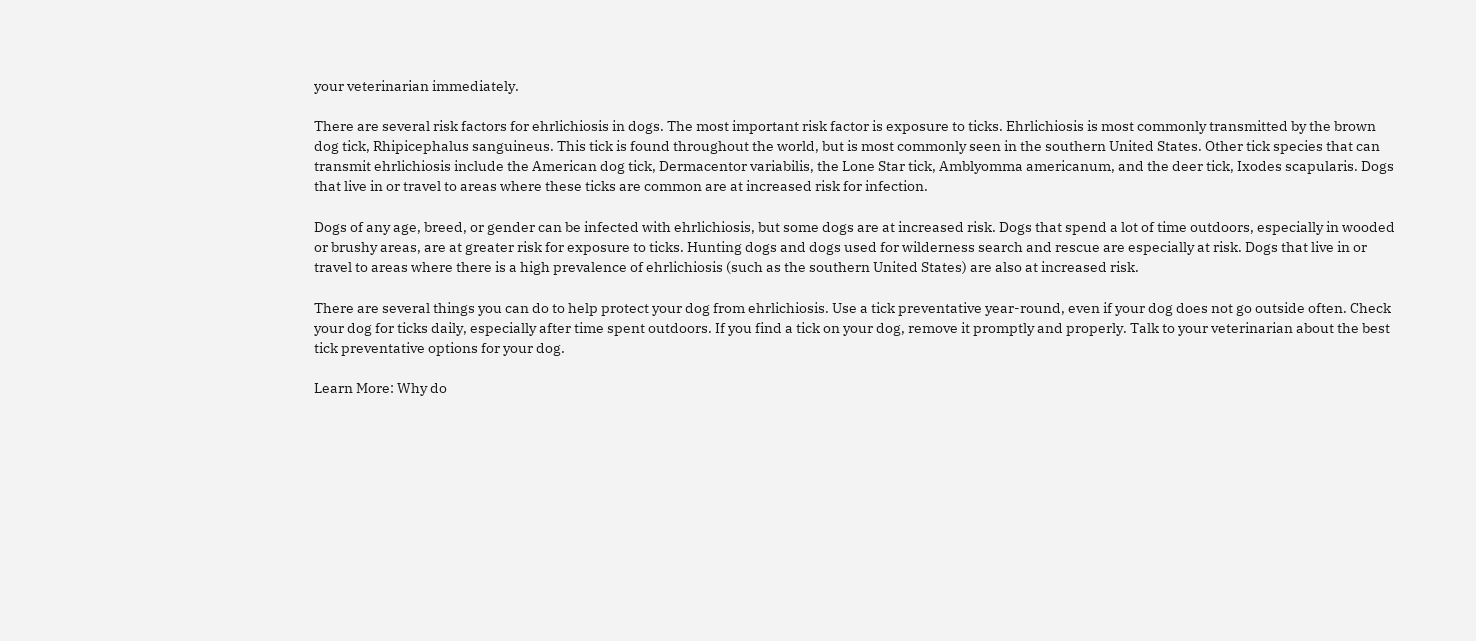your veterinarian immediately.

There are several risk factors for ehrlichiosis in dogs. The most important risk factor is exposure to ticks. Ehrlichiosis is most commonly transmitted by the brown dog tick, Rhipicephalus sanguineus. This tick is found throughout the world, but is most commonly seen in the southern United States. Other tick species that can transmit ehrlichiosis include the American dog tick, Dermacentor variabilis, the Lone Star tick, Amblyomma americanum, and the deer tick, Ixodes scapularis. Dogs that live in or travel to areas where these ticks are common are at increased risk for infection.

Dogs of any age, breed, or gender can be infected with ehrlichiosis, but some dogs are at increased risk. Dogs that spend a lot of time outdoors, especially in wooded or brushy areas, are at greater risk for exposure to ticks. Hunting dogs and dogs used for wilderness search and rescue are especially at risk. Dogs that live in or travel to areas where there is a high prevalence of ehrlichiosis (such as the southern United States) are also at increased risk.

There are several things you can do to help protect your dog from ehrlichiosis. Use a tick preventative year-round, even if your dog does not go outside often. Check your dog for ticks daily, especially after time spent outdoors. If you find a tick on your dog, remove it promptly and properly. Talk to your veterinarian about the best tick preventative options for your dog.

Learn More: Why do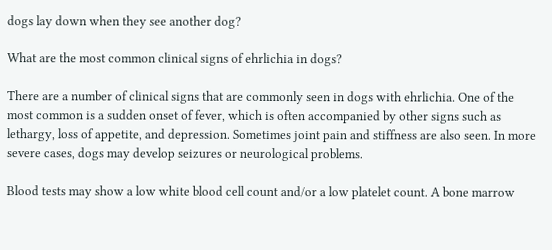dogs lay down when they see another dog?

What are the most common clinical signs of ehrlichia in dogs?

There are a number of clinical signs that are commonly seen in dogs with ehrlichia. One of the most common is a sudden onset of fever, which is often accompanied by other signs such as lethargy, loss of appetite, and depression. Sometimes joint pain and stiffness are also seen. In more severe cases, dogs may develop seizures or neurological problems.

Blood tests may show a low white blood cell count and/or a low platelet count. A bone marrow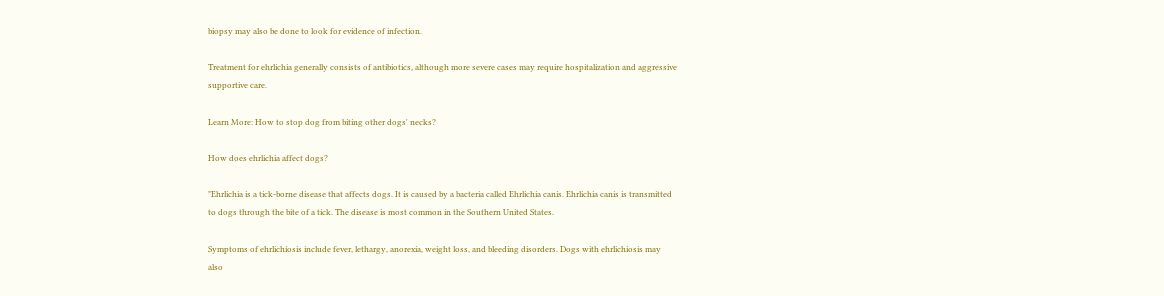biopsy may also be done to look for evidence of infection.

Treatment for ehrlichia generally consists of antibiotics, although more severe cases may require hospitalization and aggressive supportive care.

Learn More: How to stop dog from biting other dogs' necks?

How does ehrlichia affect dogs?

"Ehrlichia is a tick-borne disease that affects dogs. It is caused by a bacteria called Ehrlichia canis. Ehrlichia canis is transmitted to dogs through the bite of a tick. The disease is most common in the Southern United States.

Symptoms of ehrlichiosis include fever, lethargy, anorexia, weight loss, and bleeding disorders. Dogs with ehrlichiosis may also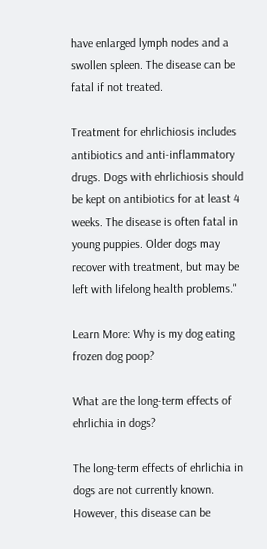have enlarged lymph nodes and a swollen spleen. The disease can be fatal if not treated.

Treatment for ehrlichiosis includes antibiotics and anti-inflammatory drugs. Dogs with ehrlichiosis should be kept on antibiotics for at least 4 weeks. The disease is often fatal in young puppies. Older dogs may recover with treatment, but may be left with lifelong health problems."

Learn More: Why is my dog eating frozen dog poop?

What are the long-term effects of ehrlichia in dogs?

The long-term effects of ehrlichia in dogs are not currently known. However, this disease can be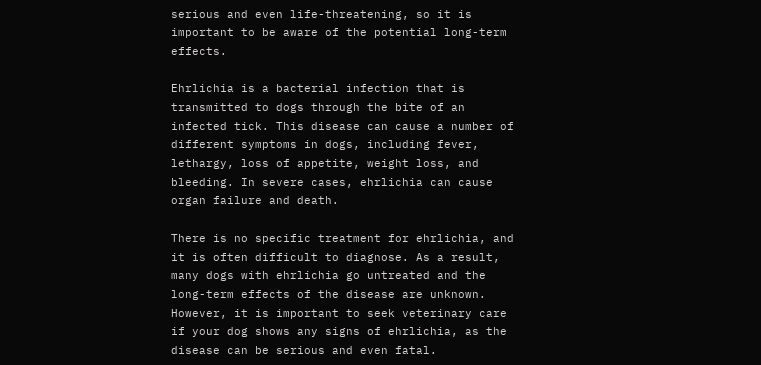serious and even life-threatening, so it is important to be aware of the potential long-term effects.

Ehrlichia is a bacterial infection that is transmitted to dogs through the bite of an infected tick. This disease can cause a number of different symptoms in dogs, including fever, lethargy, loss of appetite, weight loss, and bleeding. In severe cases, ehrlichia can cause organ failure and death.

There is no specific treatment for ehrlichia, and it is often difficult to diagnose. As a result, many dogs with ehrlichia go untreated and the long-term effects of the disease are unknown. However, it is important to seek veterinary care if your dog shows any signs of ehrlichia, as the disease can be serious and even fatal.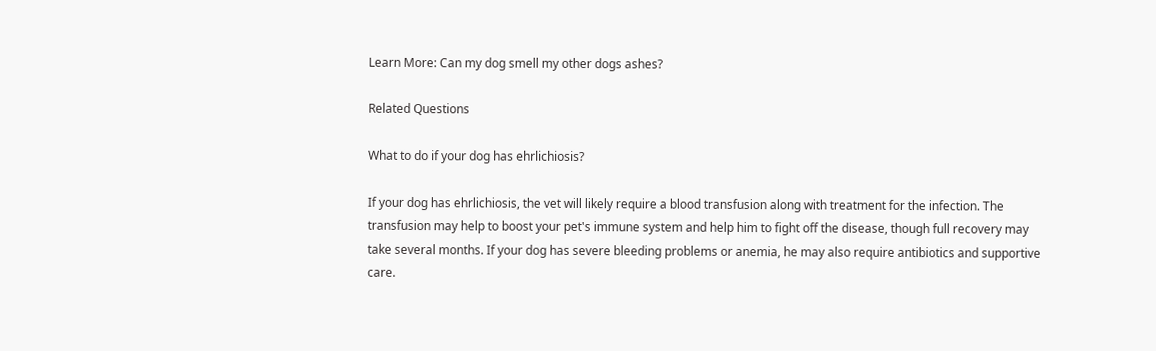Learn More: Can my dog smell my other dogs ashes?

Related Questions

What to do if your dog has ehrlichiosis?

If your dog has ehrlichiosis, the vet will likely require a blood transfusion along with treatment for the infection. The transfusion may help to boost your pet's immune system and help him to fight off the disease, though full recovery may take several months. If your dog has severe bleeding problems or anemia, he may also require antibiotics and supportive care.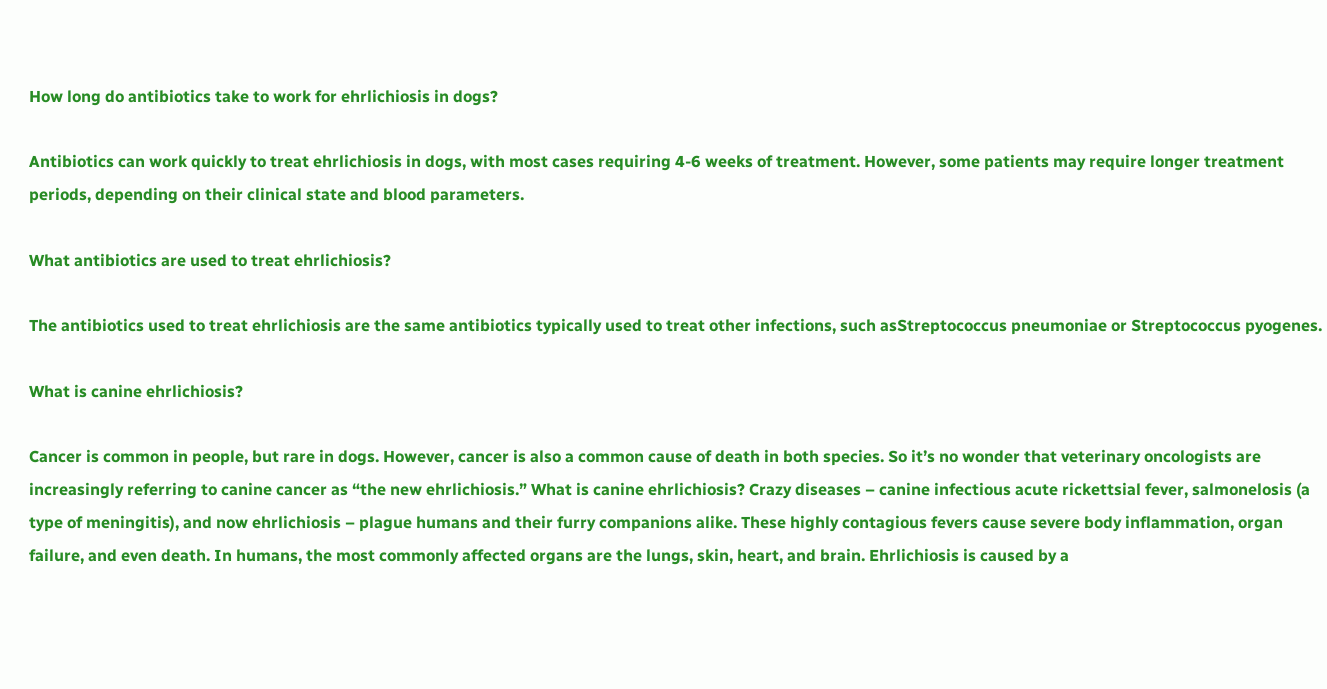How long do antibiotics take to work for ehrlichiosis in dogs?

Antibiotics can work quickly to treat ehrlichiosis in dogs, with most cases requiring 4-6 weeks of treatment. However, some patients may require longer treatment periods, depending on their clinical state and blood parameters.

What antibiotics are used to treat ehrlichiosis?

The antibiotics used to treat ehrlichiosis are the same antibiotics typically used to treat other infections, such asStreptococcus pneumoniae or Streptococcus pyogenes.

What is canine ehrlichiosis?

Cancer is common in people, but rare in dogs. However, cancer is also a common cause of death in both species. So it’s no wonder that veterinary oncologists are increasingly referring to canine cancer as “the new ehrlichiosis.” What is canine ehrlichiosis? Crazy diseases – canine infectious acute rickettsial fever, salmonelosis (a type of meningitis), and now ehrlichiosis – plague humans and their furry companions alike. These highly contagious fevers cause severe body inflammation, organ failure, and even death. In humans, the most commonly affected organs are the lungs, skin, heart, and brain. Ehrlichiosis is caused by a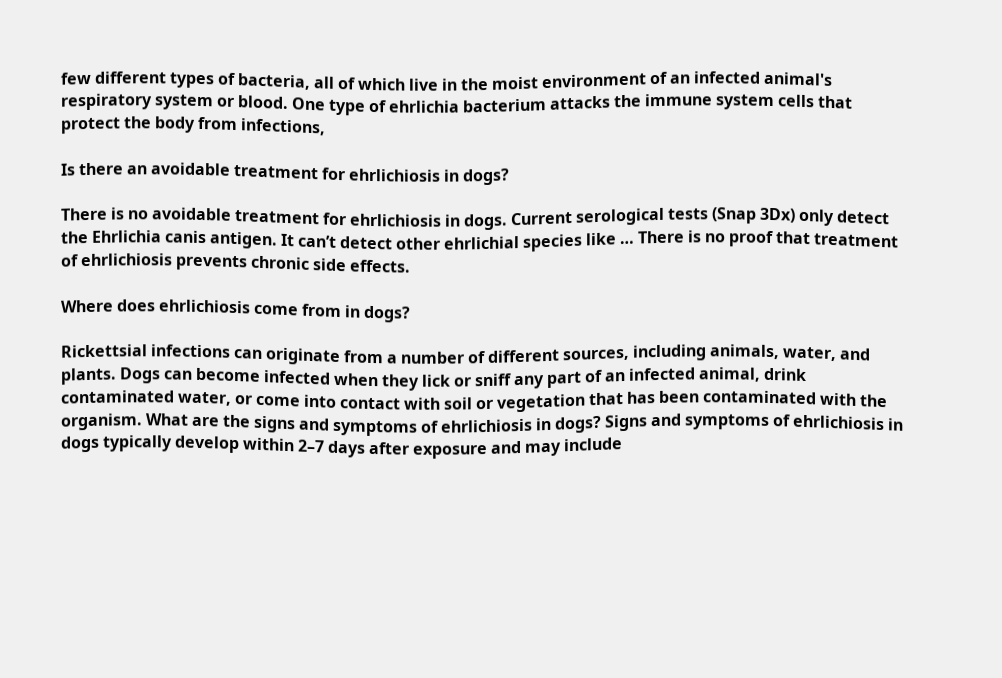few different types of bacteria, all of which live in the moist environment of an infected animal's respiratory system or blood. One type of ehrlichia bacterium attacks the immune system cells that protect the body from infections,

Is there an avoidable treatment for ehrlichiosis in dogs?

There is no avoidable treatment for ehrlichiosis in dogs. Current serological tests (Snap 3Dx) only detect the Ehrlichia canis antigen. It can’t detect other ehrlichial species like … There is no proof that treatment of ehrlichiosis prevents chronic side effects.

Where does ehrlichiosis come from in dogs?

Rickettsial infections can originate from a number of different sources, including animals, water, and plants. Dogs can become infected when they lick or sniff any part of an infected animal, drink contaminated water, or come into contact with soil or vegetation that has been contaminated with the organism. What are the signs and symptoms of ehrlichiosis in dogs? Signs and symptoms of ehrlichiosis in dogs typically develop within 2–7 days after exposure and may include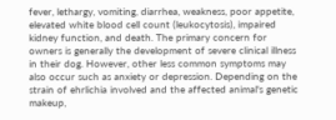fever, lethargy, vomiting, diarrhea, weakness, poor appetite, elevated white blood cell count (leukocytosis), impaired kidney function, and death. The primary concern for owners is generally the development of severe clinical illness in their dog. However, other less common symptoms may also occur such as anxiety or depression. Depending on the strain of ehrlichia involved and the affected animal's genetic makeup,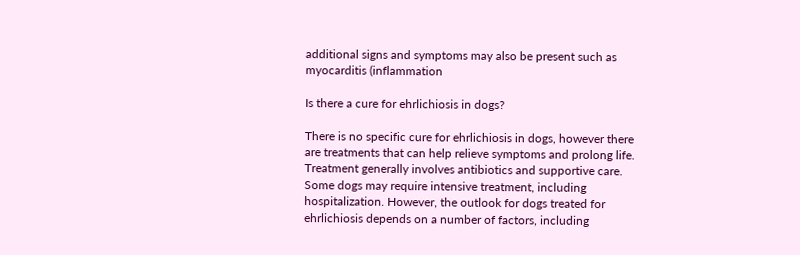additional signs and symptoms may also be present such as myocarditis (inflammation

Is there a cure for ehrlichiosis in dogs?

There is no specific cure for ehrlichiosis in dogs, however there are treatments that can help relieve symptoms and prolong life. Treatment generally involves antibiotics and supportive care. Some dogs may require intensive treatment, including hospitalization. However, the outlook for dogs treated for ehrlichiosis depends on a number of factors, including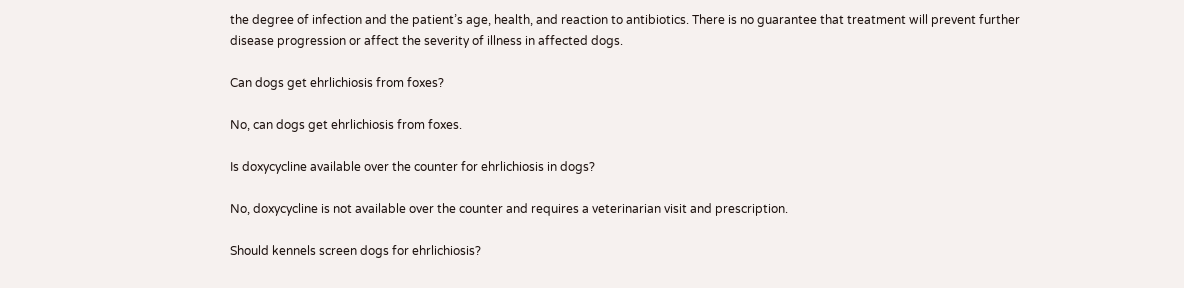the degree of infection and the patient’s age, health, and reaction to antibiotics. There is no guarantee that treatment will prevent further disease progression or affect the severity of illness in affected dogs.

Can dogs get ehrlichiosis from foxes?

No, can dogs get ehrlichiosis from foxes.

Is doxycycline available over the counter for ehrlichiosis in dogs?

No, doxycycline is not available over the counter and requires a veterinarian visit and prescription.

Should kennels screen dogs for ehrlichiosis?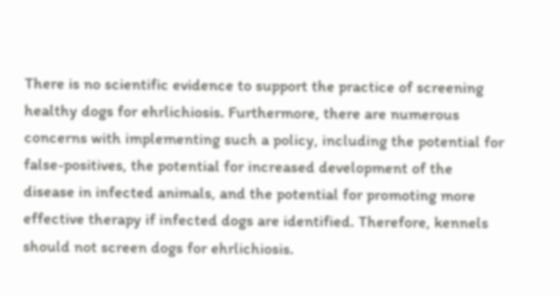There is no scientific evidence to support the practice of screening healthy dogs for ehrlichiosis. Furthermore, there are numerous concerns with implementing such a policy, including the potential for false-positives, the potential for increased development of the disease in infected animals, and the potential for promoting more effective therapy if infected dogs are identified. Therefore, kennels should not screen dogs for ehrlichiosis.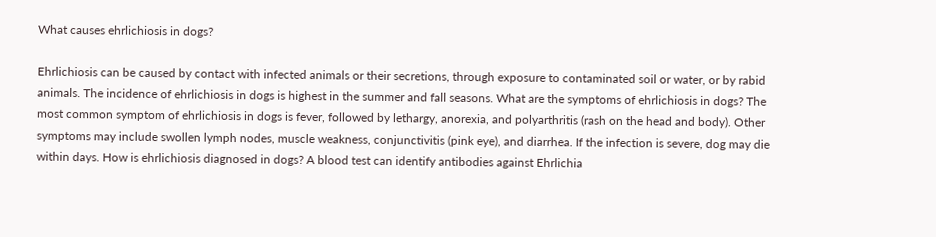What causes ehrlichiosis in dogs?

Ehrlichiosis can be caused by contact with infected animals or their secretions, through exposure to contaminated soil or water, or by rabid animals. The incidence of ehrlichiosis in dogs is highest in the summer and fall seasons. What are the symptoms of ehrlichiosis in dogs? The most common symptom of ehrlichiosis in dogs is fever, followed by lethargy, anorexia, and polyarthritis (rash on the head and body). Other symptoms may include swollen lymph nodes, muscle weakness, conjunctivitis (pink eye), and diarrhea. If the infection is severe, dog may die within days. How is ehrlichiosis diagnosed in dogs? A blood test can identify antibodies against Ehrlichia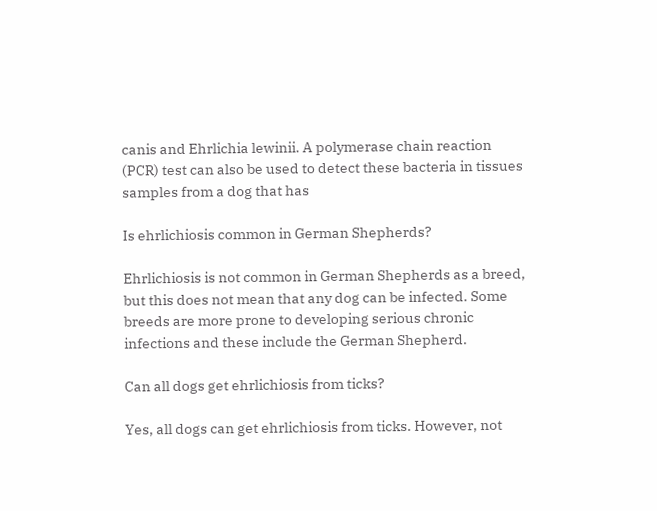canis and Ehrlichia lewinii. A polymerase chain reaction (PCR) test can also be used to detect these bacteria in tissues samples from a dog that has

Is ehrlichiosis common in German Shepherds?

Ehrlichiosis is not common in German Shepherds as a breed, but this does not mean that any dog can be infected. Some breeds are more prone to developing serious chronic infections and these include the German Shepherd.

Can all dogs get ehrlichiosis from ticks?

Yes, all dogs can get ehrlichiosis from ticks. However, not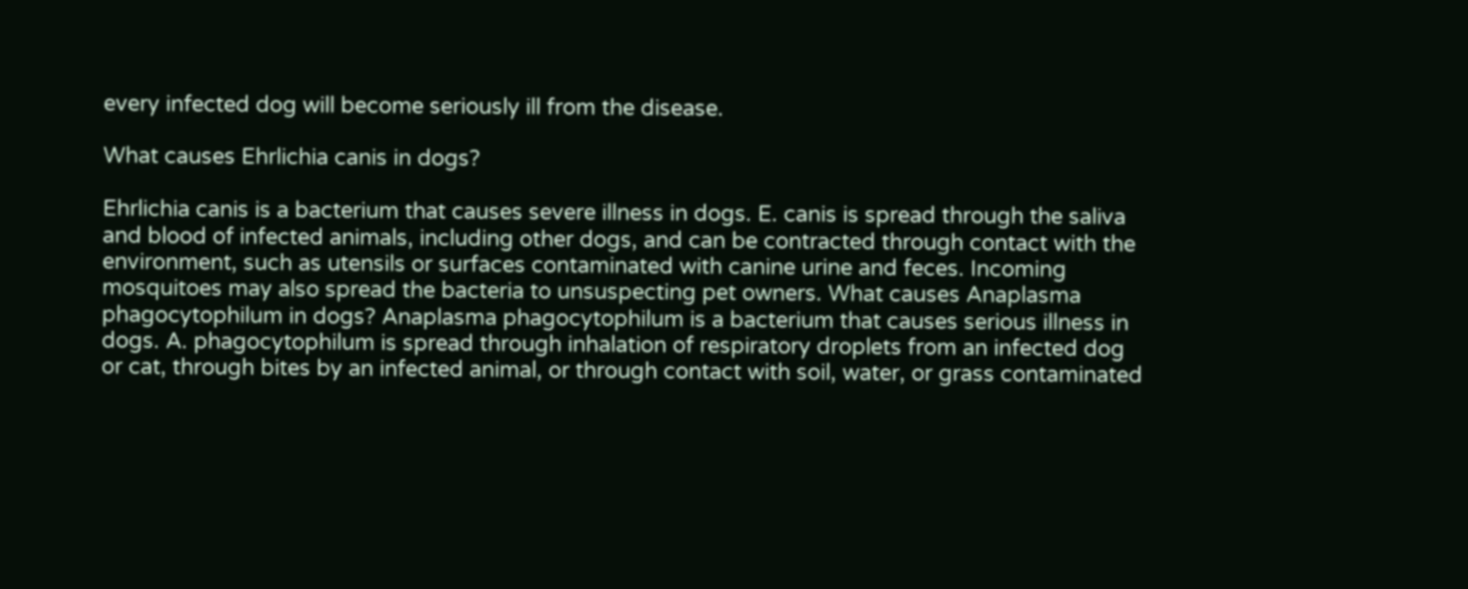every infected dog will become seriously ill from the disease.

What causes Ehrlichia canis in dogs?

Ehrlichia canis is a bacterium that causes severe illness in dogs. E. canis is spread through the saliva and blood of infected animals, including other dogs, and can be contracted through contact with the environment, such as utensils or surfaces contaminated with canine urine and feces. Incoming mosquitoes may also spread the bacteria to unsuspecting pet owners. What causes Anaplasma phagocytophilum in dogs? Anaplasma phagocytophilum is a bacterium that causes serious illness in dogs. A. phagocytophilum is spread through inhalation of respiratory droplets from an infected dog or cat, through bites by an infected animal, or through contact with soil, water, or grass contaminated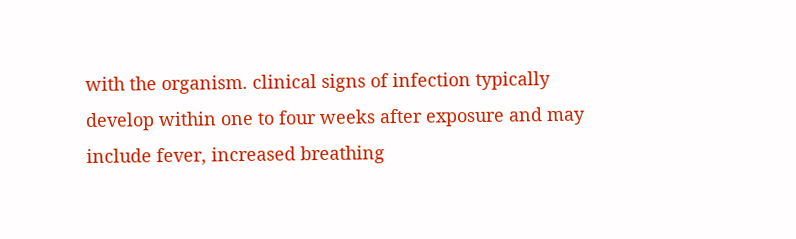with the organism. clinical signs of infection typically develop within one to four weeks after exposure and may include fever, increased breathing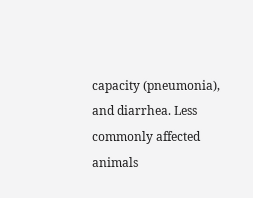capacity (pneumonia), and diarrhea. Less commonly affected animals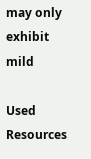may only exhibit mild

Used Resources